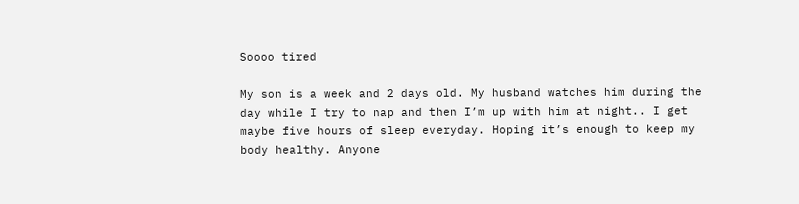Soooo tired

My son is a week and 2 days old. My husband watches him during the day while I try to nap and then I’m up with him at night.. I get maybe five hours of sleep everyday. Hoping it’s enough to keep my body healthy. Anyone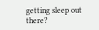getting sleep out there?